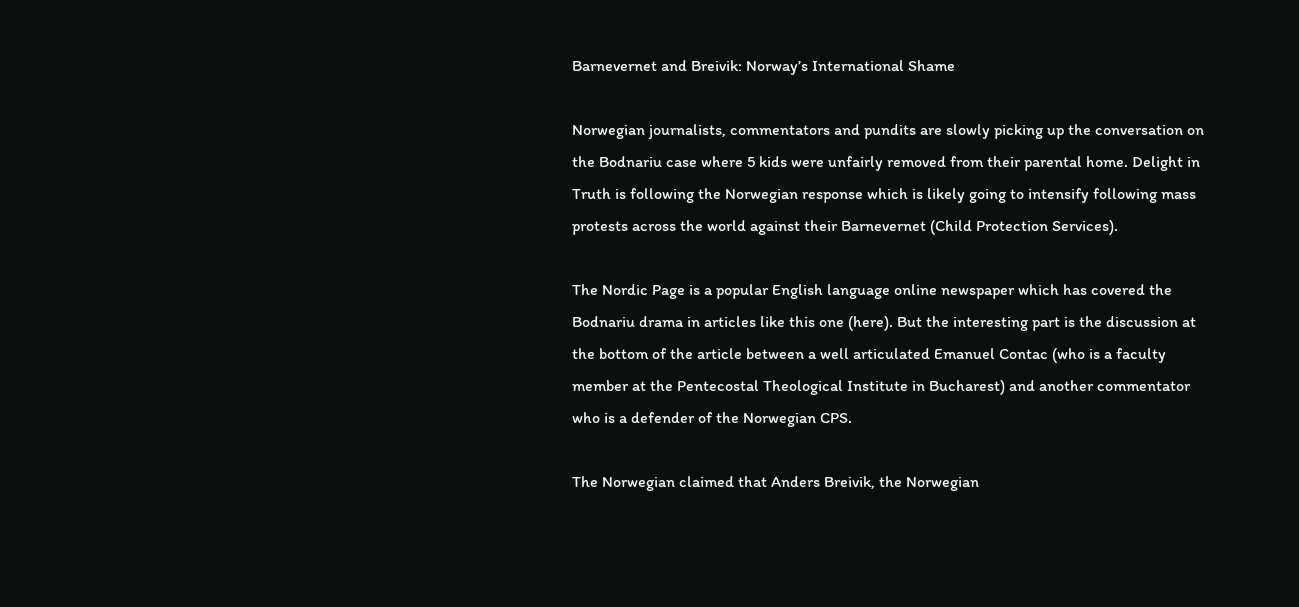Barnevernet and Breivik: Norway’s International Shame

Norwegian journalists, commentators and pundits are slowly picking up the conversation on the Bodnariu case where 5 kids were unfairly removed from their parental home. Delight in Truth is following the Norwegian response which is likely going to intensify following mass protests across the world against their Barnevernet (Child Protection Services).

The Nordic Page is a popular English language online newspaper which has covered the Bodnariu drama in articles like this one (here). But the interesting part is the discussion at the bottom of the article between a well articulated Emanuel Contac (who is a faculty member at the Pentecostal Theological Institute in Bucharest) and another commentator who is a defender of the Norwegian CPS.

The Norwegian claimed that Anders Breivik, the Norwegian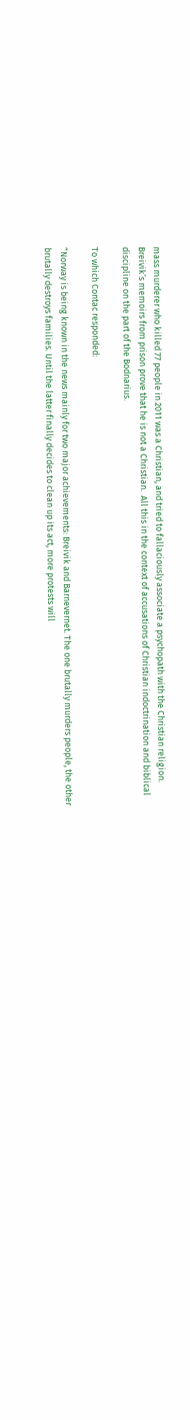mass murderer who killed 77 people in 2011 was a Christian, and tried to fallaciously associate a psychopath with the Christian religion.  Breivik’s memoirs from prison prove that he is not a Christian.  All this in the context of accusations of Christian indoctrination and biblical discipline on the part of the Bodnarius.

To which Contac responded:

“Norway is being known in the news mainly for two major achievements: Breivik and Barnevernet. The one brutally murders people, the other brutally destroys families. Until the latter finally decides to clean up its act, more protests will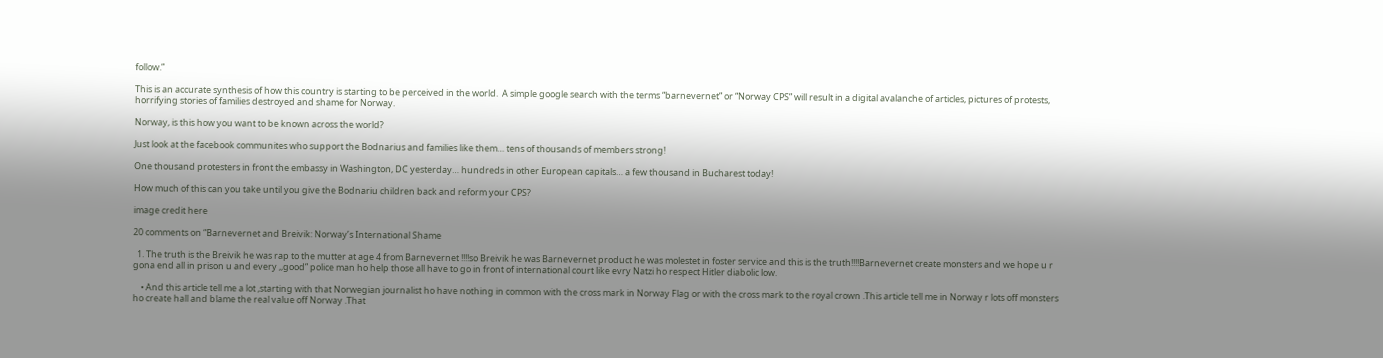follow.”

This is an accurate synthesis of how this country is starting to be perceived in the world.  A simple google search with the terms “barnevernet” or “Norway CPS” will result in a digital avalanche of articles, pictures of protests, horrifying stories of families destroyed and shame for Norway.

Norway, is this how you want to be known across the world?

Just look at the facebook communites who support the Bodnarius and families like them… tens of thousands of members strong!

One thousand protesters in front the embassy in Washington, DC yesterday… hundreds in other European capitals… a few thousand in Bucharest today!

How much of this can you take until you give the Bodnariu children back and reform your CPS?

image credit here

20 comments on “Barnevernet and Breivik: Norway’s International Shame

  1. The truth is the Breivik he was rap to the mutter at age 4 from Barnevernet !!!!so Breivik he was Barnevernet product he was molestet in foster service and this is the truth!!!!Barnevernet create monsters and we hope u r gona end all in prison u and every ,,good” police man ho help those all have to go in front of international court like evry Natzi ho respect Hitler diabolic low.

    • And this article tell me a lot ,starting with that Norwegian journalist ho have nothing in common with the cross mark in Norway Flag or with the cross mark to the royal crown .This article tell me in Norway r lots off monsters ho create hall and blame the real value off Norway .That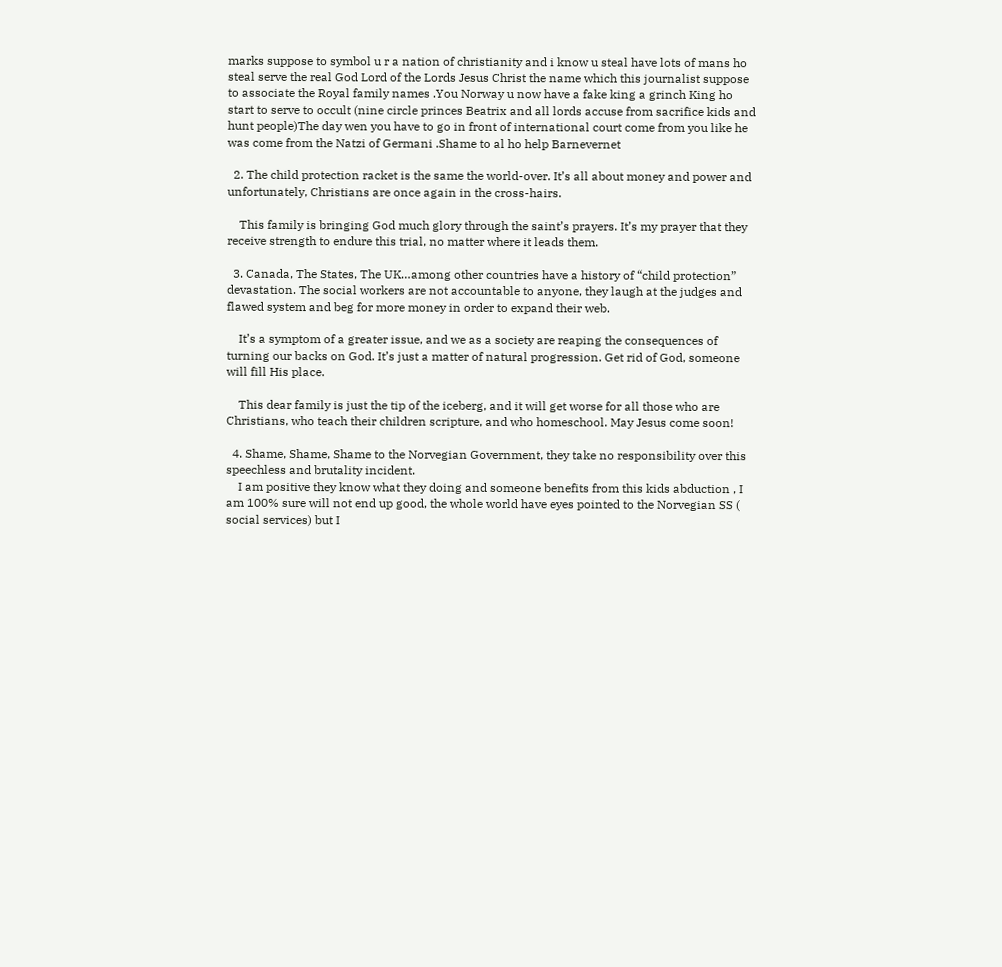marks suppose to symbol u r a nation of christianity and i know u steal have lots of mans ho steal serve the real God Lord of the Lords Jesus Christ the name which this journalist suppose to associate the Royal family names .You Norway u now have a fake king a grinch King ho start to serve to occult (nine circle princes Beatrix and all lords accuse from sacrifice kids and hunt people)The day wen you have to go in front of international court come from you like he was come from the Natzi of Germani .Shame to al ho help Barnevernet

  2. The child protection racket is the same the world-over. It’s all about money and power and unfortunately, Christians are once again in the cross-hairs.

    This family is bringing God much glory through the saint’s prayers. It’s my prayer that they receive strength to endure this trial, no matter where it leads them.

  3. Canada, The States, The UK…among other countries have a history of “child protection” devastation. The social workers are not accountable to anyone, they laugh at the judges and flawed system and beg for more money in order to expand their web.

    It’s a symptom of a greater issue, and we as a society are reaping the consequences of turning our backs on God. It’s just a matter of natural progression. Get rid of God, someone will fill His place.

    This dear family is just the tip of the iceberg, and it will get worse for all those who are Christians, who teach their children scripture, and who homeschool. May Jesus come soon!

  4. Shame, Shame, Shame to the Norvegian Government, they take no responsibility over this speechless and brutality incident.
    I am positive they know what they doing and someone benefits from this kids abduction , I am 100% sure will not end up good, the whole world have eyes pointed to the Norvegian SS ( social services) but I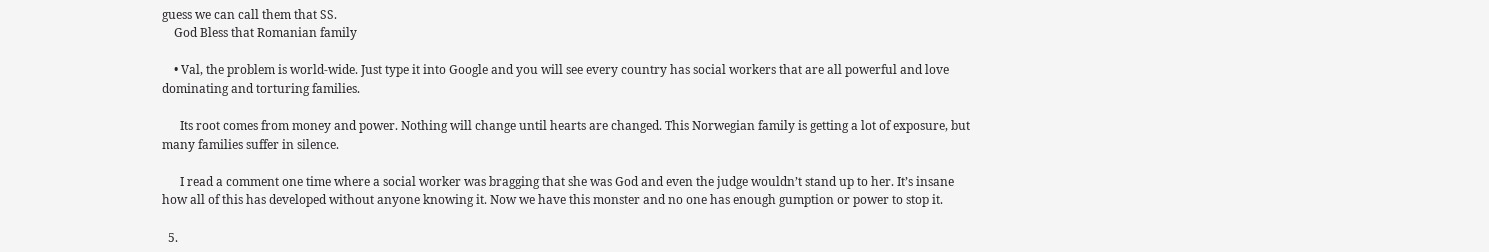guess we can call them that SS.
    God Bless that Romanian family

    • Val, the problem is world-wide. Just type it into Google and you will see every country has social workers that are all powerful and love dominating and torturing families.

      Its root comes from money and power. Nothing will change until hearts are changed. This Norwegian family is getting a lot of exposure, but many families suffer in silence.

      I read a comment one time where a social worker was bragging that she was God and even the judge wouldn’t stand up to her. It’s insane how all of this has developed without anyone knowing it. Now we have this monster and no one has enough gumption or power to stop it.

  5.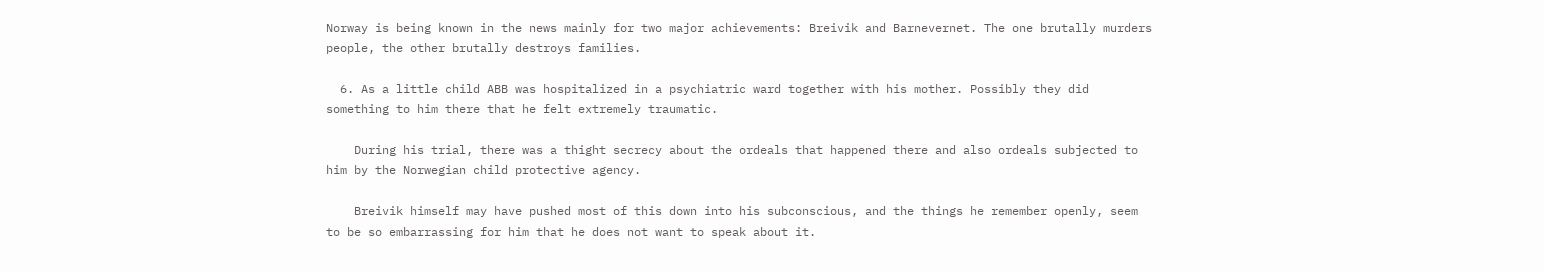Norway is being known in the news mainly for two major achievements: Breivik and Barnevernet. The one brutally murders people, the other brutally destroys families.

  6. As a little child ABB was hospitalized in a psychiatric ward together with his mother. Possibly they did something to him there that he felt extremely traumatic.

    During his trial, there was a thight secrecy about the ordeals that happened there and also ordeals subjected to him by the Norwegian child protective agency.

    Breivik himself may have pushed most of this down into his subconscious, and the things he remember openly, seem to be so embarrassing for him that he does not want to speak about it.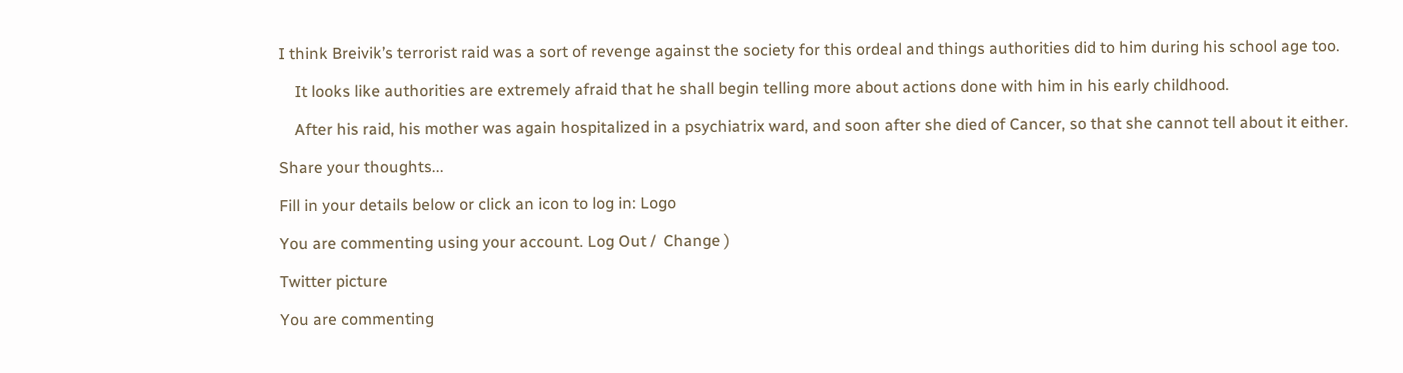I think Breivik’s terrorist raid was a sort of revenge against the society for this ordeal and things authorities did to him during his school age too.

    It looks like authorities are extremely afraid that he shall begin telling more about actions done with him in his early childhood.

    After his raid, his mother was again hospitalized in a psychiatrix ward, and soon after she died of Cancer, so that she cannot tell about it either.

Share your thoughts...

Fill in your details below or click an icon to log in: Logo

You are commenting using your account. Log Out /  Change )

Twitter picture

You are commenting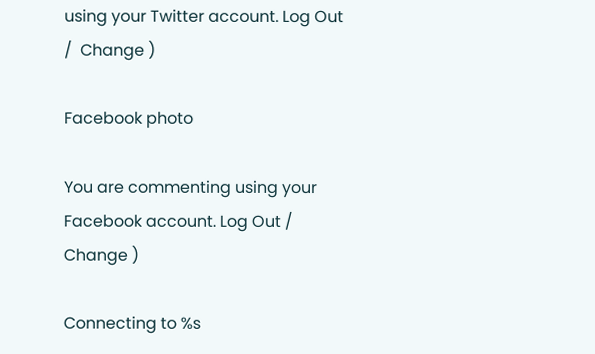using your Twitter account. Log Out /  Change )

Facebook photo

You are commenting using your Facebook account. Log Out /  Change )

Connecting to %s